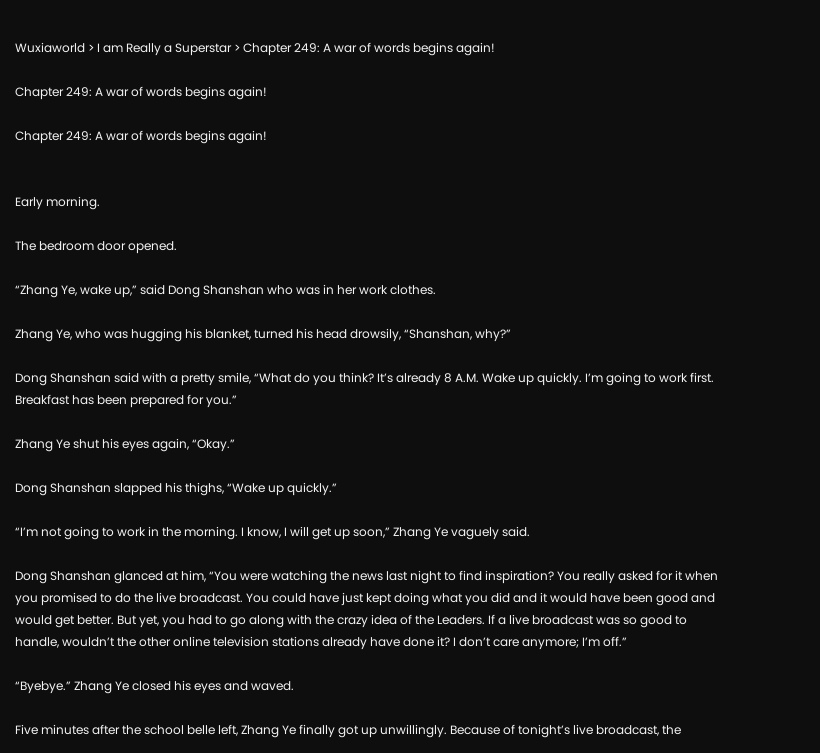Wuxiaworld > I am Really a Superstar > Chapter 249: A war of words begins again!

Chapter 249: A war of words begins again!

Chapter 249: A war of words begins again!


Early morning.

The bedroom door opened.

“Zhang Ye, wake up,” said Dong Shanshan who was in her work clothes.

Zhang Ye, who was hugging his blanket, turned his head drowsily, “Shanshan, why?”

Dong Shanshan said with a pretty smile, “What do you think? It’s already 8 A.M. Wake up quickly. I’m going to work first. Breakfast has been prepared for you.”

Zhang Ye shut his eyes again, “Okay.”

Dong Shanshan slapped his thighs, “Wake up quickly.”

“I’m not going to work in the morning. I know, I will get up soon,” Zhang Ye vaguely said.

Dong Shanshan glanced at him, “You were watching the news last night to find inspiration? You really asked for it when you promised to do the live broadcast. You could have just kept doing what you did and it would have been good and would get better. But yet, you had to go along with the crazy idea of the Leaders. If a live broadcast was so good to handle, wouldn’t the other online television stations already have done it? I don’t care anymore; I’m off.”

“Byebye.” Zhang Ye closed his eyes and waved.

Five minutes after the school belle left, Zhang Ye finally got up unwillingly. Because of tonight’s live broadcast, the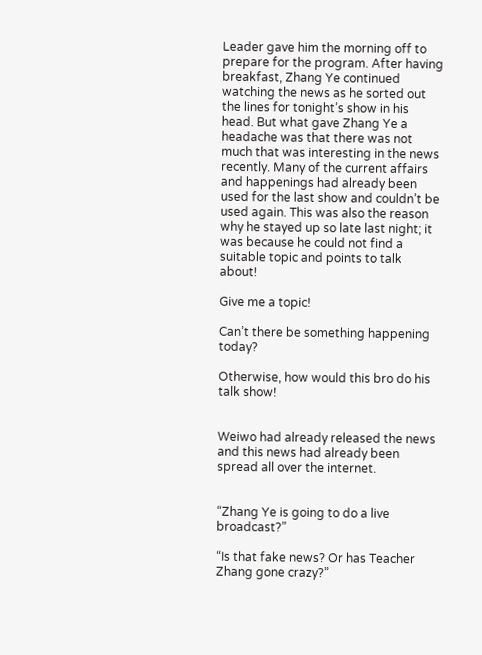Leader gave him the morning off to prepare for the program. After having breakfast, Zhang Ye continued watching the news as he sorted out the lines for tonight’s show in his head. But what gave Zhang Ye a headache was that there was not much that was interesting in the news recently. Many of the current affairs and happenings had already been used for the last show and couldn’t be used again. This was also the reason why he stayed up so late last night; it was because he could not find a suitable topic and points to talk about!

Give me a topic!

Can’t there be something happening today?

Otherwise, how would this bro do his talk show!


Weiwo had already released the news and this news had already been spread all over the internet.


“Zhang Ye is going to do a live broadcast?”

“Is that fake news? Or has Teacher Zhang gone crazy?”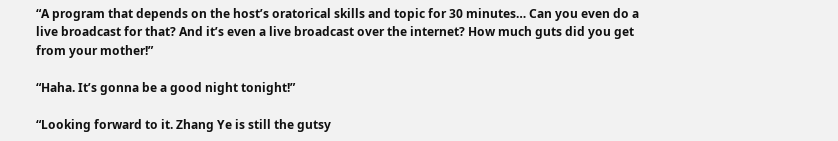“A program that depends on the host’s oratorical skills and topic for 30 minutes… Can you even do a live broadcast for that? And it’s even a live broadcast over the internet? How much guts did you get from your mother!”

“Haha. It’s gonna be a good night tonight!”

“Looking forward to it. Zhang Ye is still the gutsy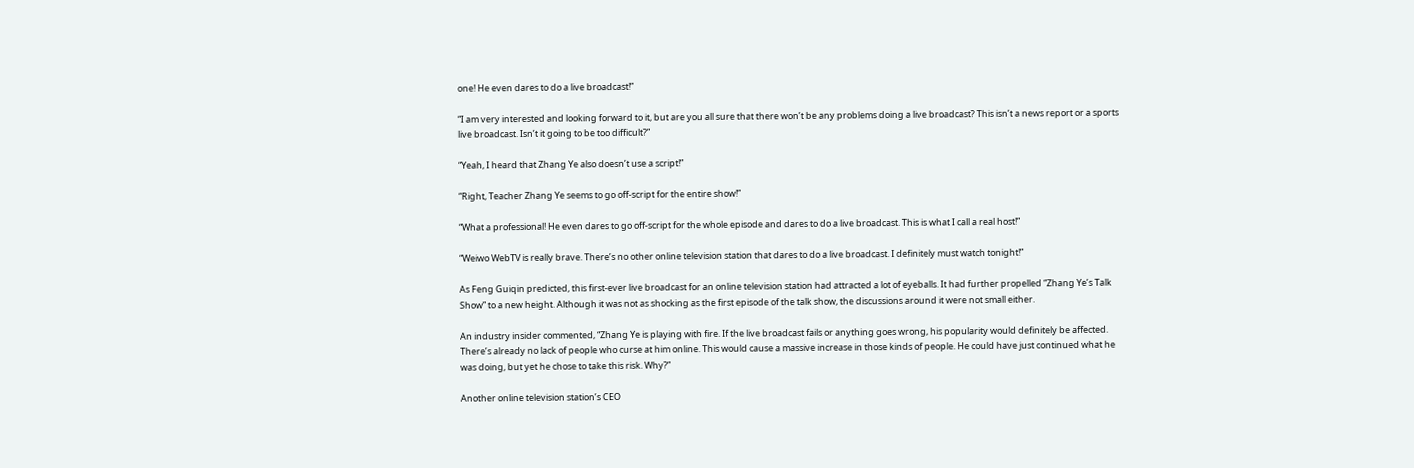one! He even dares to do a live broadcast!”

“I am very interested and looking forward to it, but are you all sure that there won’t be any problems doing a live broadcast? This isn’t a news report or a sports live broadcast. Isn’t it going to be too difficult?”

“Yeah, I heard that Zhang Ye also doesn’t use a script!”

“Right, Teacher Zhang Ye seems to go off-script for the entire show!”

“What a professional! He even dares to go off-script for the whole episode and dares to do a live broadcast. This is what I call a real host!”

“Weiwo WebTV is really brave. There’s no other online television station that dares to do a live broadcast. I definitely must watch tonight!”

As Feng Guiqin predicted, this first-ever live broadcast for an online television station had attracted a lot of eyeballs. It had further propelled “Zhang Ye’s Talk Show” to a new height. Although it was not as shocking as the first episode of the talk show, the discussions around it were not small either.

An industry insider commented, “Zhang Ye is playing with fire. If the live broadcast fails or anything goes wrong, his popularity would definitely be affected. There’s already no lack of people who curse at him online. This would cause a massive increase in those kinds of people. He could have just continued what he was doing, but yet he chose to take this risk. Why?”

Another online television station’s CEO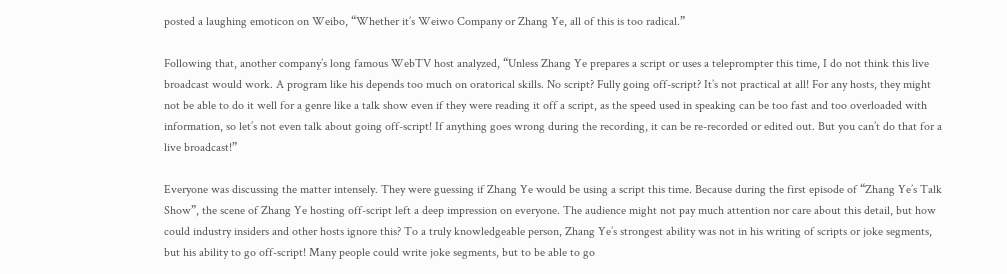posted a laughing emoticon on Weibo, “Whether it’s Weiwo Company or Zhang Ye, all of this is too radical.”

Following that, another company’s long famous WebTV host analyzed, “Unless Zhang Ye prepares a script or uses a teleprompter this time, I do not think this live broadcast would work. A program like his depends too much on oratorical skills. No script? Fully going off-script? It’s not practical at all! For any hosts, they might not be able to do it well for a genre like a talk show even if they were reading it off a script, as the speed used in speaking can be too fast and too overloaded with information, so let’s not even talk about going off-script! If anything goes wrong during the recording, it can be re-recorded or edited out. But you can’t do that for a live broadcast!”

Everyone was discussing the matter intensely. They were guessing if Zhang Ye would be using a script this time. Because during the first episode of “Zhang Ye’s Talk Show”, the scene of Zhang Ye hosting off-script left a deep impression on everyone. The audience might not pay much attention nor care about this detail, but how could industry insiders and other hosts ignore this? To a truly knowledgeable person, Zhang Ye’s strongest ability was not in his writing of scripts or joke segments, but his ability to go off-script! Many people could write joke segments, but to be able to go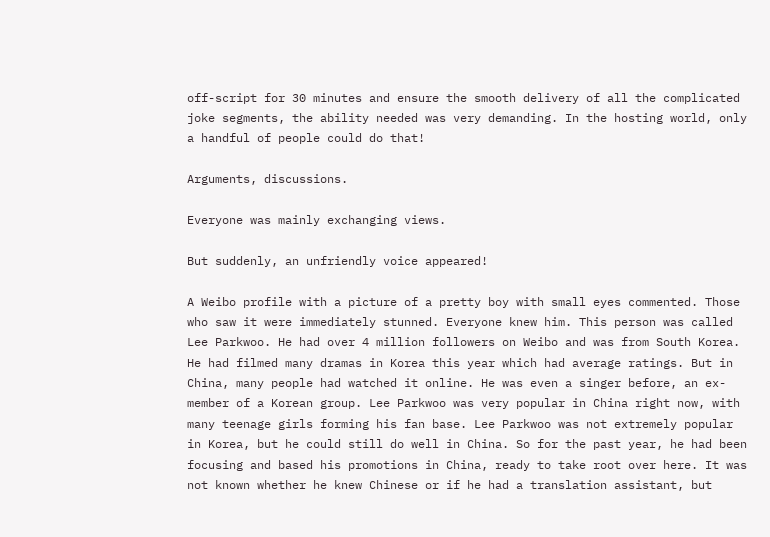off-script for 30 minutes and ensure the smooth delivery of all the complicated joke segments, the ability needed was very demanding. In the hosting world, only a handful of people could do that!

Arguments, discussions.

Everyone was mainly exchanging views.

But suddenly, an unfriendly voice appeared!

A Weibo profile with a picture of a pretty boy with small eyes commented. Those who saw it were immediately stunned. Everyone knew him. This person was called Lee Parkwoo. He had over 4 million followers on Weibo and was from South Korea. He had filmed many dramas in Korea this year which had average ratings. But in China, many people had watched it online. He was even a singer before, an ex-member of a Korean group. Lee Parkwoo was very popular in China right now, with many teenage girls forming his fan base. Lee Parkwoo was not extremely popular in Korea, but he could still do well in China. So for the past year, he had been focusing and based his promotions in China, ready to take root over here. It was not known whether he knew Chinese or if he had a translation assistant, but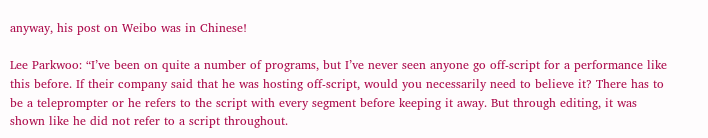anyway, his post on Weibo was in Chinese!

Lee Parkwoo: “I’ve been on quite a number of programs, but I’ve never seen anyone go off-script for a performance like this before. If their company said that he was hosting off-script, would you necessarily need to believe it? There has to be a teleprompter or he refers to the script with every segment before keeping it away. But through editing, it was shown like he did not refer to a script throughout.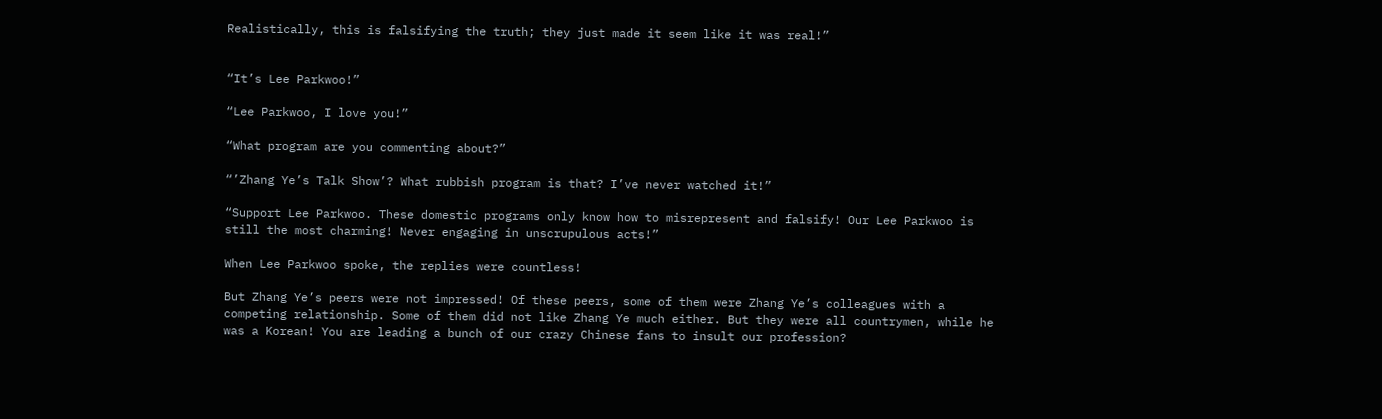Realistically, this is falsifying the truth; they just made it seem like it was real!”


“It’s Lee Parkwoo!”

“Lee Parkwoo, I love you!”

“What program are you commenting about?”

“’Zhang Ye’s Talk Show’? What rubbish program is that? I’ve never watched it!”

“Support Lee Parkwoo. These domestic programs only know how to misrepresent and falsify! Our Lee Parkwoo is still the most charming! Never engaging in unscrupulous acts!”

When Lee Parkwoo spoke, the replies were countless!

But Zhang Ye’s peers were not impressed! Of these peers, some of them were Zhang Ye’s colleagues with a competing relationship. Some of them did not like Zhang Ye much either. But they were all countrymen, while he was a Korean! You are leading a bunch of our crazy Chinese fans to insult our profession?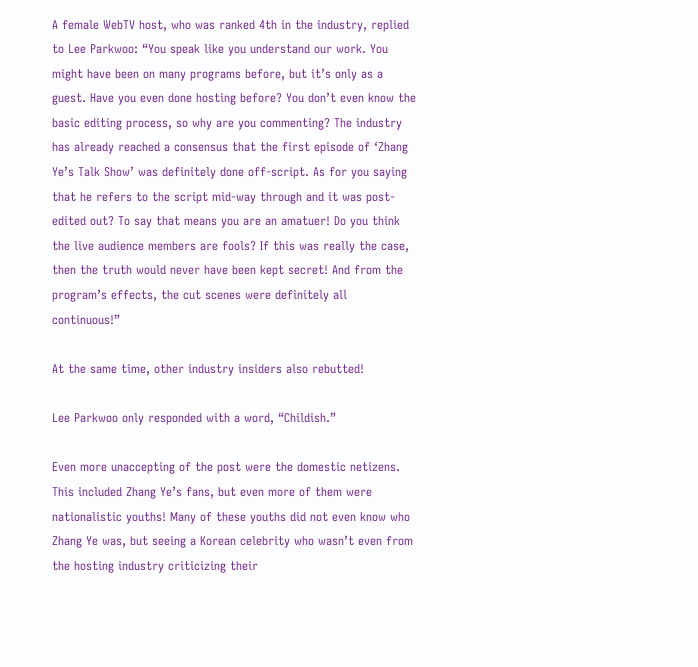A female WebTV host, who was ranked 4th in the industry, replied to Lee Parkwoo: “You speak like you understand our work. You might have been on many programs before, but it’s only as a guest. Have you even done hosting before? You don’t even know the basic editing process, so why are you commenting? The industry has already reached a consensus that the first episode of ‘Zhang Ye’s Talk Show’ was definitely done off-script. As for you saying that he refers to the script mid-way through and it was post-edited out? To say that means you are an amatuer! Do you think the live audience members are fools? If this was really the case, then the truth would never have been kept secret! And from the program’s effects, the cut scenes were definitely all continuous!”

At the same time, other industry insiders also rebutted!

Lee Parkwoo only responded with a word, “Childish.”

Even more unaccepting of the post were the domestic netizens. This included Zhang Ye’s fans, but even more of them were nationalistic youths! Many of these youths did not even know who Zhang Ye was, but seeing a Korean celebrity who wasn’t even from the hosting industry criticizing their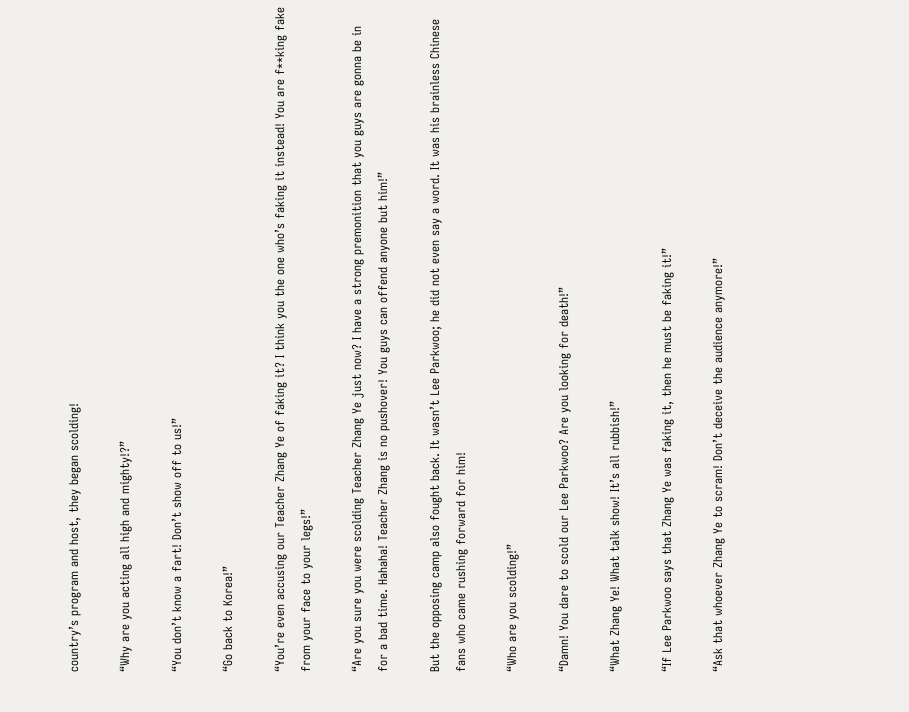country’s program and host, they began scolding!

“Why are you acting all high and mighty!?”

“You don’t know a fart! Don’t show off to us!”

“Go back to Korea!”

“You’re even accusing our Teacher Zhang Ye of faking it? I think you the one who’s faking it instead! You are f**king fake from your face to your legs!”

“Are you sure you were scolding Teacher Zhang Ye just now? I have a strong premonition that you guys are gonna be in for a bad time. Hahaha! Teacher Zhang is no pushover! You guys can offend anyone but him!”

But the opposing camp also fought back. It wasn’t Lee Parkwoo; he did not even say a word. It was his brainless Chinese fans who came rushing forward for him!

“Who are you scolding!”

“Damn! You dare to scold our Lee Parkwoo? Are you looking for death!”

“What Zhang Ye! What talk show! It’s all rubbish!”

“If Lee Parkwoo says that Zhang Ye was faking it, then he must be faking it!”

“Ask that whoever Zhang Ye to scram! Don’t deceive the audience anymore!”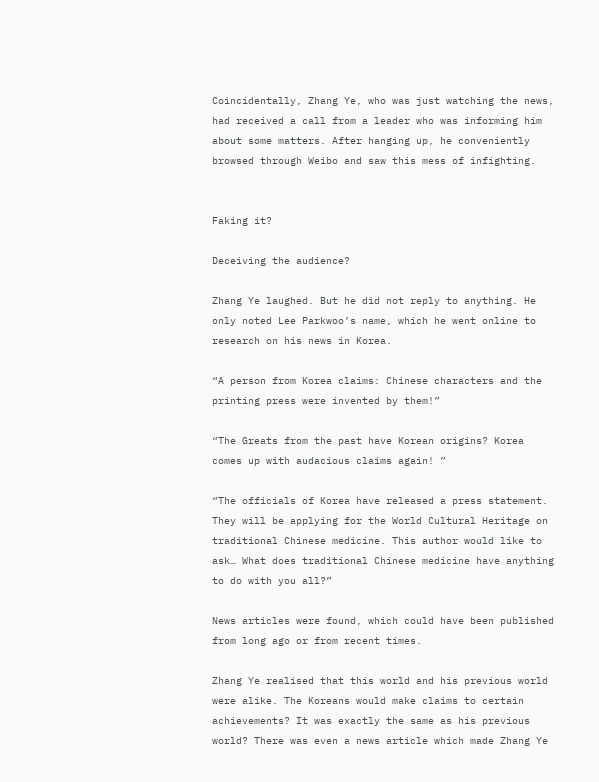Coincidentally, Zhang Ye, who was just watching the news, had received a call from a leader who was informing him about some matters. After hanging up, he conveniently browsed through Weibo and saw this mess of infighting.


Faking it?

Deceiving the audience?

Zhang Ye laughed. But he did not reply to anything. He only noted Lee Parkwoo’s name, which he went online to research on his news in Korea.

“A person from Korea claims: Chinese characters and the printing press were invented by them!”

“The Greats from the past have Korean origins? Korea comes up with audacious claims again! ”

“The officials of Korea have released a press statement. They will be applying for the World Cultural Heritage on traditional Chinese medicine. This author would like to ask… What does traditional Chinese medicine have anything to do with you all?”

News articles were found, which could have been published from long ago or from recent times.

Zhang Ye realised that this world and his previous world were alike. The Koreans would make claims to certain achievements? It was exactly the same as his previous world? There was even a news article which made Zhang Ye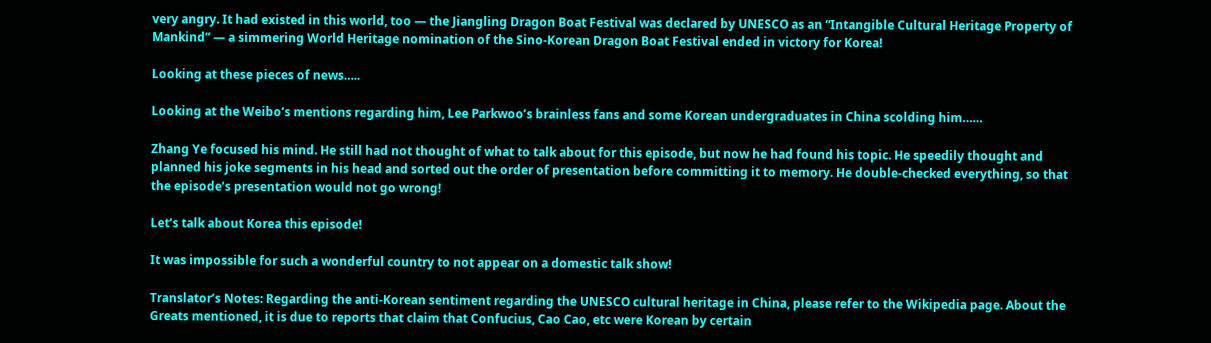very angry. It had existed in this world, too — the Jiangling Dragon Boat Festival was declared by UNESCO as an “Intangible Cultural Heritage Property of Mankind” — a simmering World Heritage nomination of the Sino-Korean Dragon Boat Festival ended in victory for Korea!

Looking at these pieces of news…..

Looking at the Weibo’s mentions regarding him, Lee Parkwoo’s brainless fans and some Korean undergraduates in China scolding him……

Zhang Ye focused his mind. He still had not thought of what to talk about for this episode, but now he had found his topic. He speedily thought and planned his joke segments in his head and sorted out the order of presentation before committing it to memory. He double-checked everything, so that the episode’s presentation would not go wrong!

Let’s talk about Korea this episode!

It was impossible for such a wonderful country to not appear on a domestic talk show!

Translator’s Notes: Regarding the anti-Korean sentiment regarding the UNESCO cultural heritage in China, please refer to the Wikipedia page. About the Greats mentioned, it is due to reports that claim that Confucius, Cao Cao, etc were Korean by certain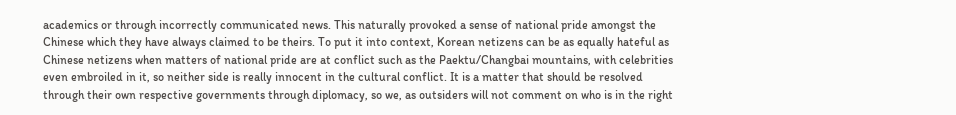academics or through incorrectly communicated news. This naturally provoked a sense of national pride amongst the Chinese which they have always claimed to be theirs. To put it into context, Korean netizens can be as equally hateful as Chinese netizens when matters of national pride are at conflict such as the Paektu/Changbai mountains, with celebrities even embroiled in it, so neither side is really innocent in the cultural conflict. It is a matter that should be resolved through their own respective governments through diplomacy, so we, as outsiders will not comment on who is in the right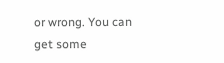or wrong. You can get some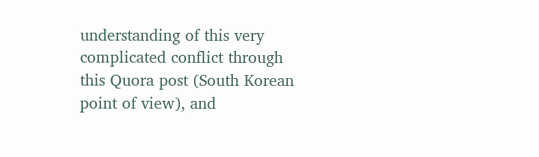understanding of this very complicated conflict through this Quora post (South Korean point of view), and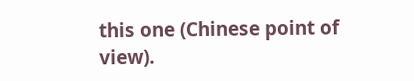this one (Chinese point of view).